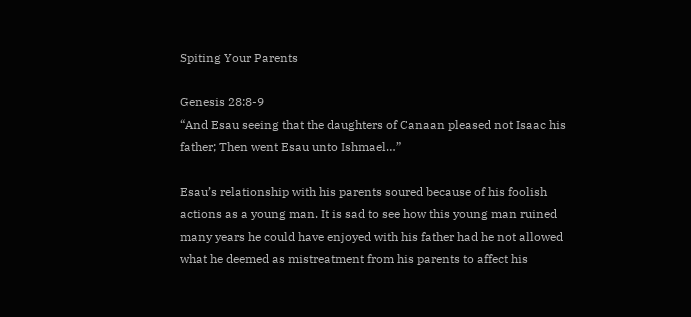Spiting Your Parents

Genesis 28:8-9
“And Esau seeing that the daughters of Canaan pleased not Isaac his father; Then went Esau unto Ishmael…”

Esau’s relationship with his parents soured because of his foolish actions as a young man. It is sad to see how this young man ruined many years he could have enjoyed with his father had he not allowed what he deemed as mistreatment from his parents to affect his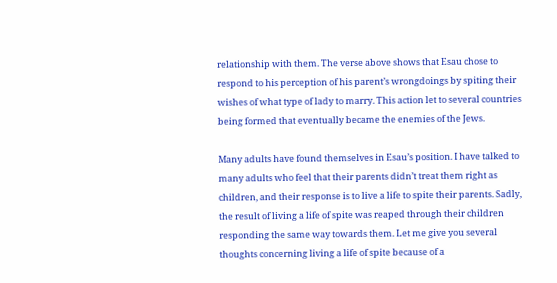relationship with them. The verse above shows that Esau chose to respond to his perception of his parent’s wrongdoings by spiting their wishes of what type of lady to marry. This action let to several countries being formed that eventually became the enemies of the Jews.

Many adults have found themselves in Esau’s position. I have talked to many adults who feel that their parents didn’t treat them right as children, and their response is to live a life to spite their parents. Sadly, the result of living a life of spite was reaped through their children responding the same way towards them. Let me give you several thoughts concerning living a life of spite because of a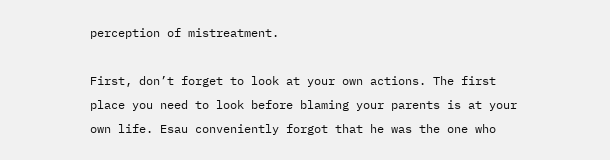perception of mistreatment.

First, don’t forget to look at your own actions. The first place you need to look before blaming your parents is at your own life. Esau conveniently forgot that he was the one who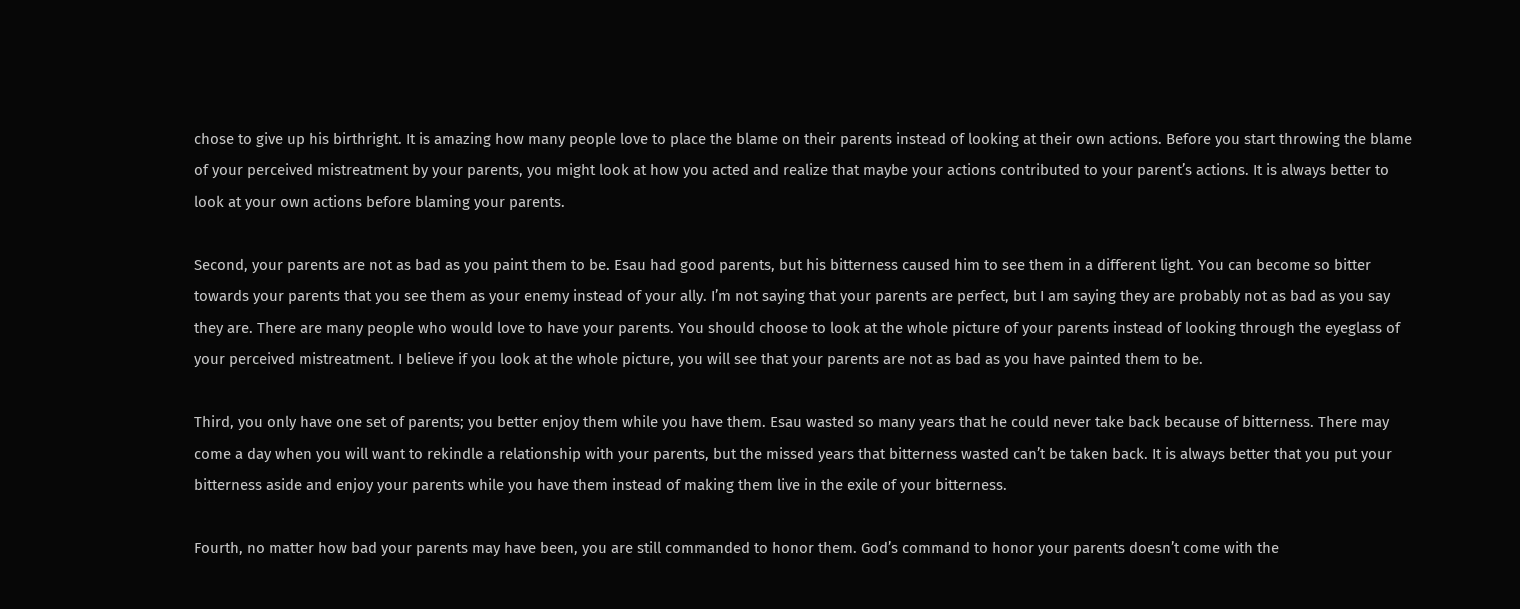chose to give up his birthright. It is amazing how many people love to place the blame on their parents instead of looking at their own actions. Before you start throwing the blame of your perceived mistreatment by your parents, you might look at how you acted and realize that maybe your actions contributed to your parent’s actions. It is always better to look at your own actions before blaming your parents.

Second, your parents are not as bad as you paint them to be. Esau had good parents, but his bitterness caused him to see them in a different light. You can become so bitter towards your parents that you see them as your enemy instead of your ally. I’m not saying that your parents are perfect, but I am saying they are probably not as bad as you say they are. There are many people who would love to have your parents. You should choose to look at the whole picture of your parents instead of looking through the eyeglass of your perceived mistreatment. I believe if you look at the whole picture, you will see that your parents are not as bad as you have painted them to be.

Third, you only have one set of parents; you better enjoy them while you have them. Esau wasted so many years that he could never take back because of bitterness. There may come a day when you will want to rekindle a relationship with your parents, but the missed years that bitterness wasted can’t be taken back. It is always better that you put your bitterness aside and enjoy your parents while you have them instead of making them live in the exile of your bitterness.

Fourth, no matter how bad your parents may have been, you are still commanded to honor them. God’s command to honor your parents doesn’t come with the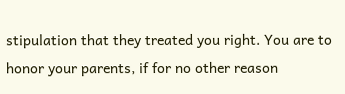stipulation that they treated you right. You are to honor your parents, if for no other reason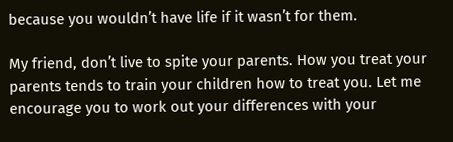because you wouldn’t have life if it wasn’t for them.

My friend, don’t live to spite your parents. How you treat your parents tends to train your children how to treat you. Let me encourage you to work out your differences with your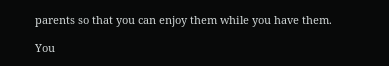parents so that you can enjoy them while you have them.

You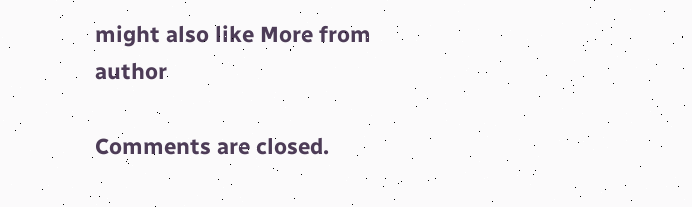might also like More from author

Comments are closed.